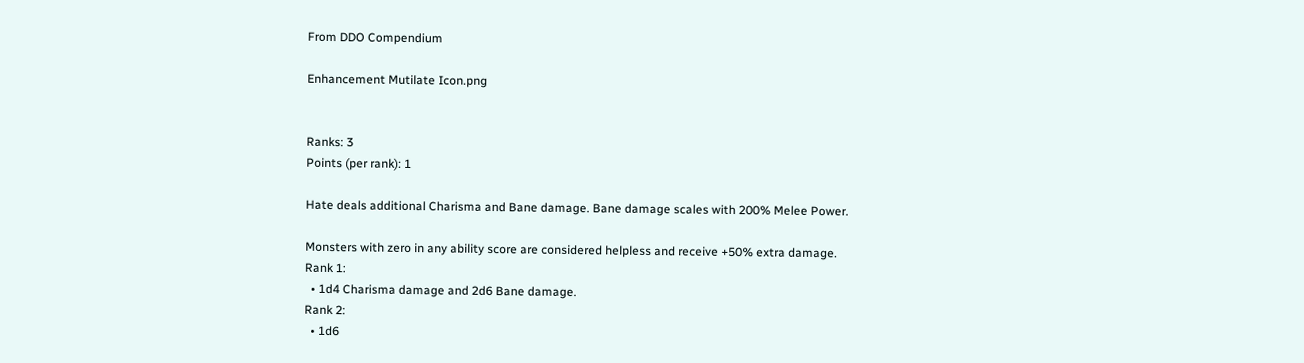From DDO Compendium

Enhancement Mutilate Icon.png


Ranks: 3
Points (per rank): 1

Hate deals additional Charisma and Bane damage. Bane damage scales with 200% Melee Power.

Monsters with zero in any ability score are considered helpless and receive +50% extra damage.
Rank 1:
  • 1d4 Charisma damage and 2d6 Bane damage.
Rank 2:
  • 1d6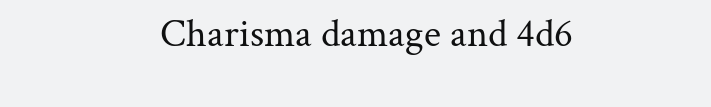Charisma damage and 4d6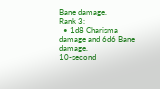Bane damage.
Rank 3:
  • 1d8 Charisma damage and 6d6 Bane damage.
10-second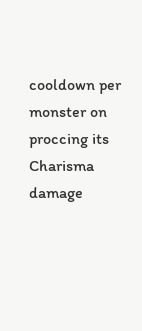cooldown per monster on proccing its Charisma damage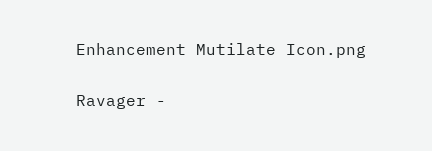Enhancement Mutilate Icon.png

Ravager -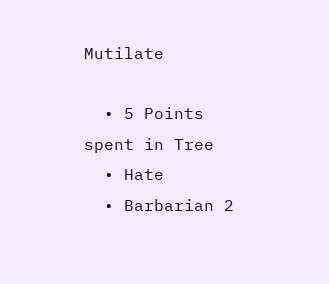Mutilate

  • 5 Points spent in Tree
  • Hate
  • Barbarian 2